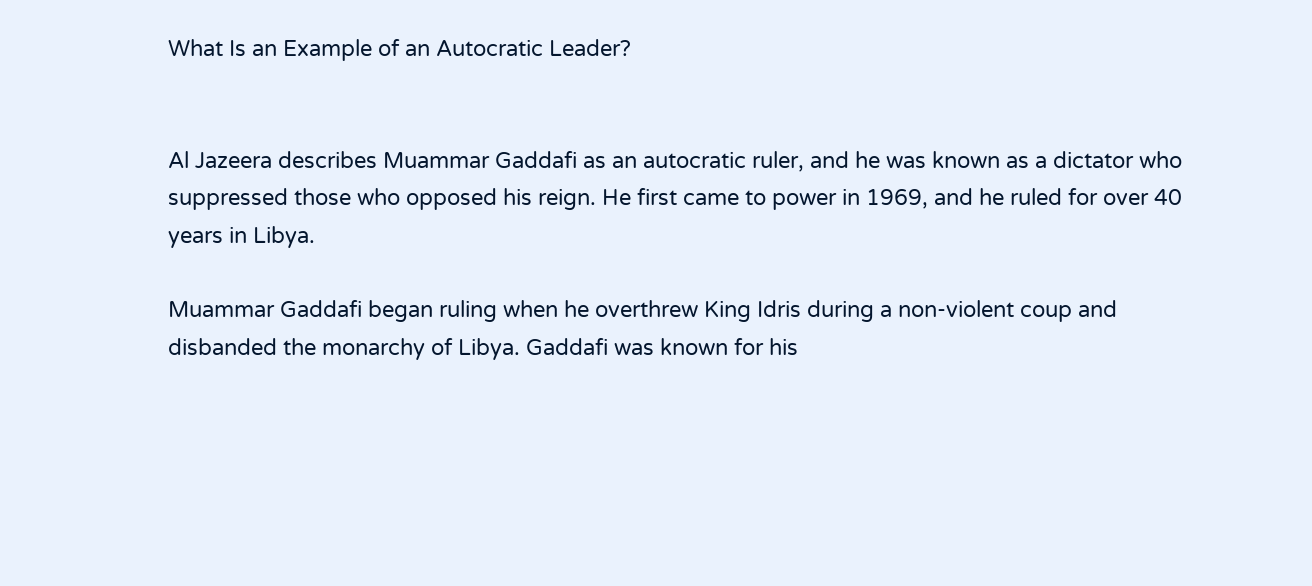What Is an Example of an Autocratic Leader?


Al Jazeera describes Muammar Gaddafi as an autocratic ruler, and he was known as a dictator who suppressed those who opposed his reign. He first came to power in 1969, and he ruled for over 40 years in Libya.

Muammar Gaddafi began ruling when he overthrew King Idris during a non-violent coup and disbanded the monarchy of Libya. Gaddafi was known for his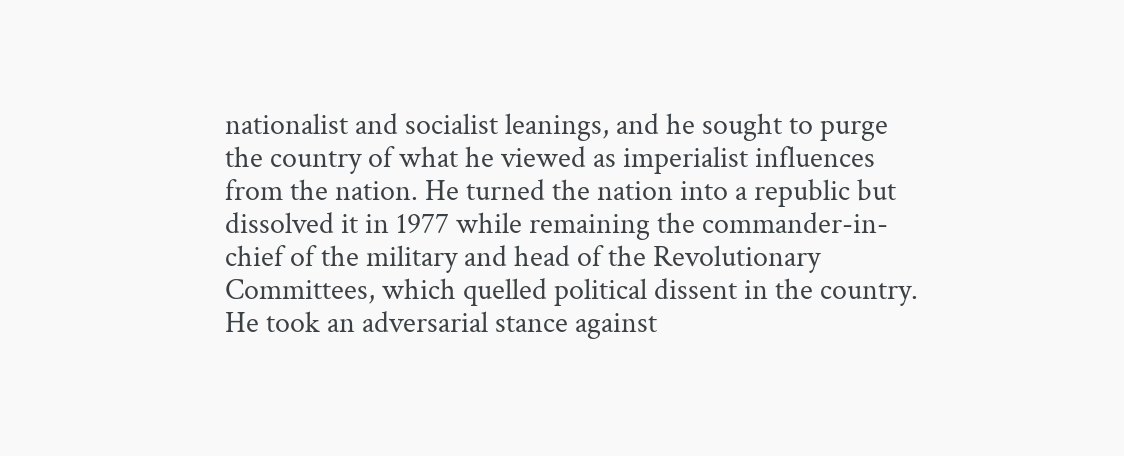nationalist and socialist leanings, and he sought to purge the country of what he viewed as imperialist influences from the nation. He turned the nation into a republic but dissolved it in 1977 while remaining the commander-in-chief of the military and head of the Revolutionary Committees, which quelled political dissent in the country. He took an adversarial stance against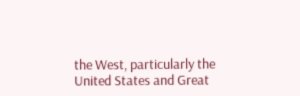the West, particularly the United States and Great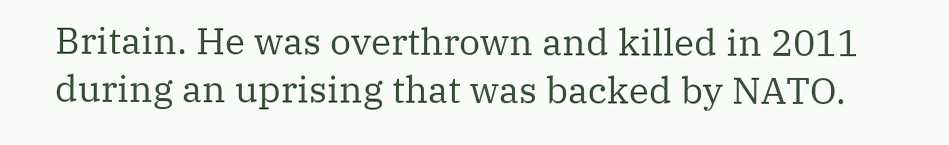Britain. He was overthrown and killed in 2011 during an uprising that was backed by NATO.